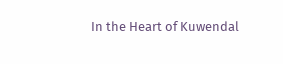In the Heart of Kuwendal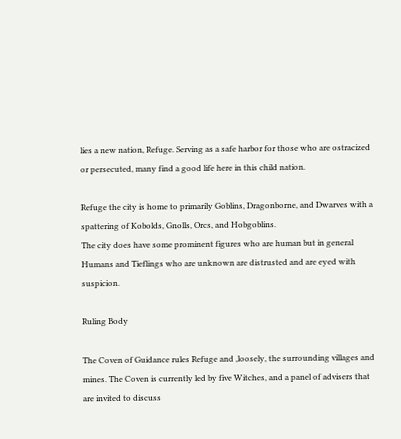lies a new nation, Refuge. Serving as a safe harbor for those who are ostracized or persecuted, many find a good life here in this child nation.

Refuge the city is home to primarily Goblins, Dragonborne, and Dwarves with a spattering of Kobolds, Gnolls, Orcs, and Hobgoblins.
The city does have some prominent figures who are human but in general Humans and Tieflings who are unknown are distrusted and are eyed with suspicion.

Ruling Body

The Coven of Guidance rules Refuge and ,loosely, the surrounding villages and mines. The Coven is currently led by five Witches, and a panel of advisers that are invited to discuss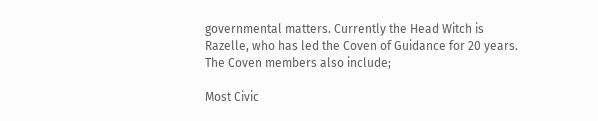governmental matters. Currently the Head Witch is Razelle, who has led the Coven of Guidance for 20 years. The Coven members also include;

Most Civic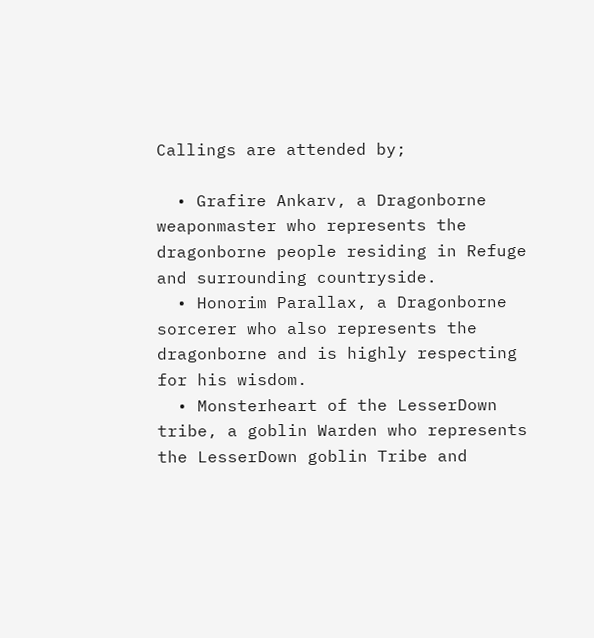Callings are attended by;

  • Grafire Ankarv, a Dragonborne weaponmaster who represents the dragonborne people residing in Refuge and surrounding countryside.
  • Honorim Parallax, a Dragonborne sorcerer who also represents the dragonborne and is highly respecting for his wisdom.
  • Monsterheart of the LesserDown tribe, a goblin Warden who represents the LesserDown goblin Tribe and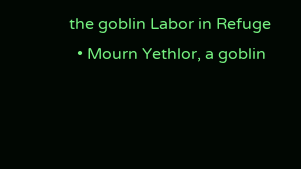the goblin Labor in Refuge
  • Mourn Yethlor, a goblin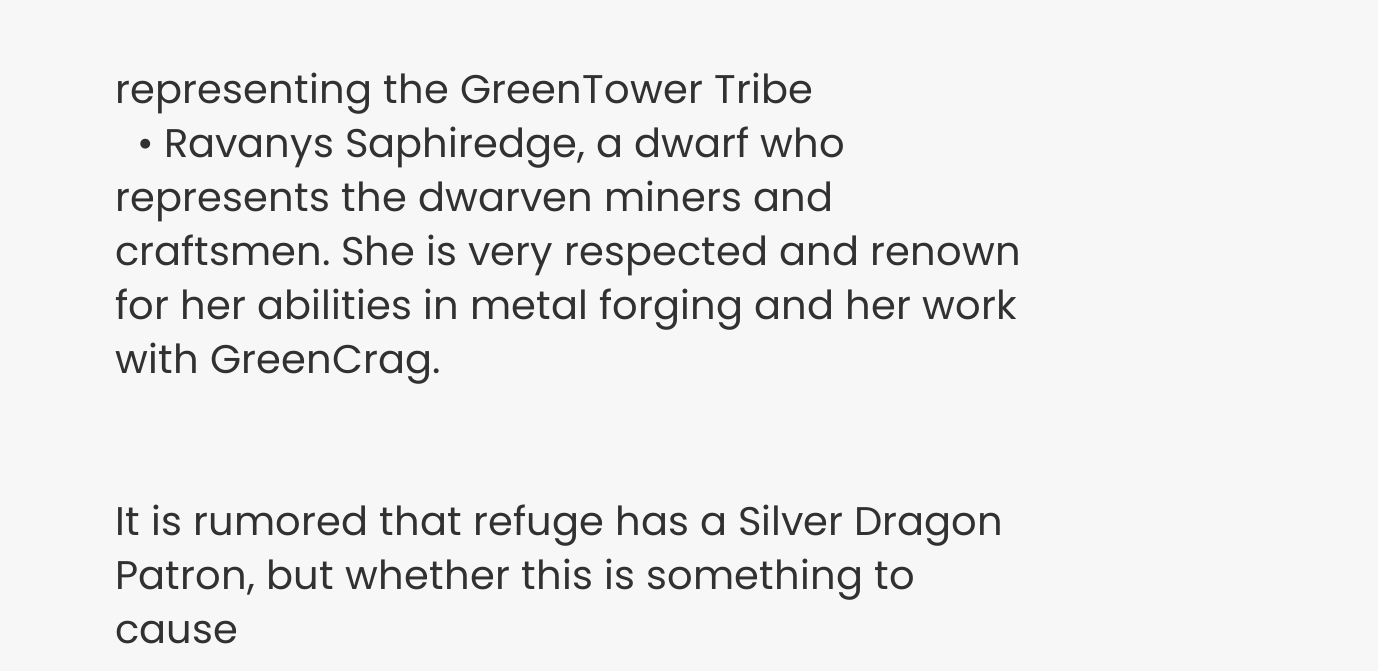representing the GreenTower Tribe
  • Ravanys Saphiredge, a dwarf who represents the dwarven miners and craftsmen. She is very respected and renown for her abilities in metal forging and her work with GreenCrag.


It is rumored that refuge has a Silver Dragon Patron, but whether this is something to cause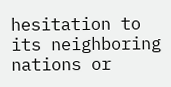hesitation to its neighboring nations or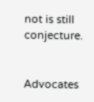not is still conjecture.


Advocates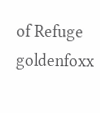of Refuge goldenfoxx